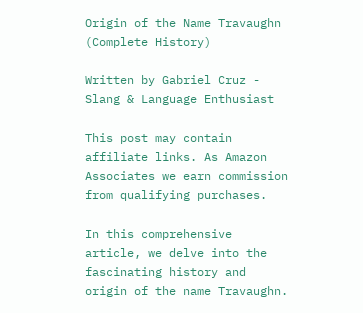Origin of the Name Travaughn (Complete History)

Written by Gabriel Cruz - Slang & Language Enthusiast

This post may contain affiliate links. As Amazon Associates we earn commission from qualifying purchases.

In this comprehensive article, we delve into the fascinating history and origin of the name Travaughn.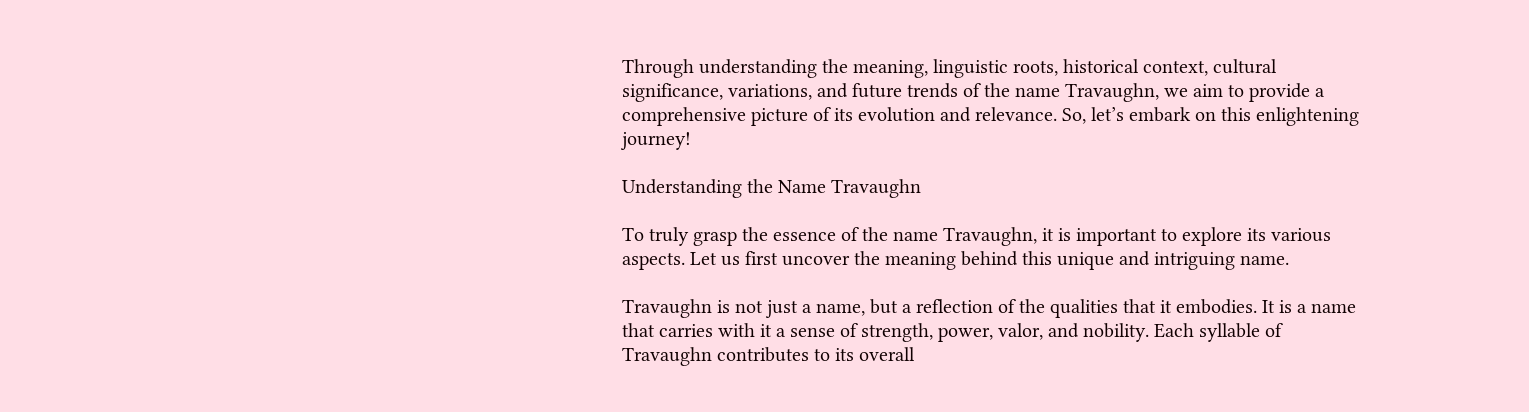Through understanding the meaning, linguistic roots, historical context, cultural significance, variations, and future trends of the name Travaughn, we aim to provide a comprehensive picture of its evolution and relevance. So, let’s embark on this enlightening journey!

Understanding the Name Travaughn

To truly grasp the essence of the name Travaughn, it is important to explore its various aspects. Let us first uncover the meaning behind this unique and intriguing name.

Travaughn is not just a name, but a reflection of the qualities that it embodies. It is a name that carries with it a sense of strength, power, valor, and nobility. Each syllable of Travaughn contributes to its overall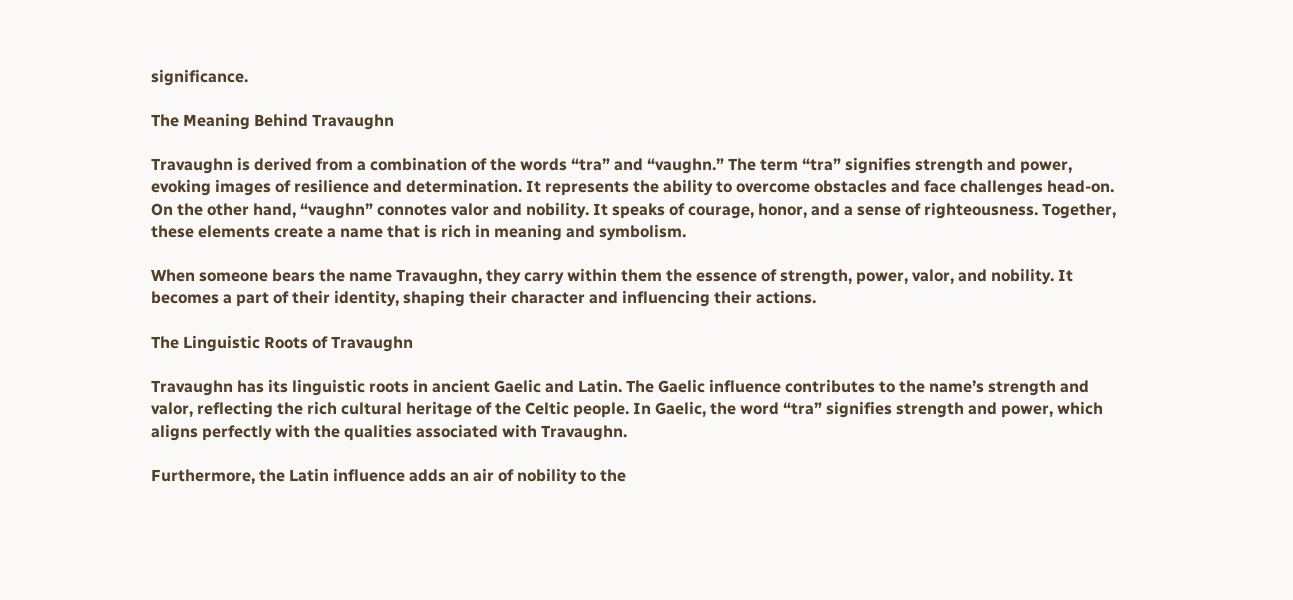significance.

The Meaning Behind Travaughn

Travaughn is derived from a combination of the words “tra” and “vaughn.” The term “tra” signifies strength and power, evoking images of resilience and determination. It represents the ability to overcome obstacles and face challenges head-on. On the other hand, “vaughn” connotes valor and nobility. It speaks of courage, honor, and a sense of righteousness. Together, these elements create a name that is rich in meaning and symbolism.

When someone bears the name Travaughn, they carry within them the essence of strength, power, valor, and nobility. It becomes a part of their identity, shaping their character and influencing their actions.

The Linguistic Roots of Travaughn

Travaughn has its linguistic roots in ancient Gaelic and Latin. The Gaelic influence contributes to the name’s strength and valor, reflecting the rich cultural heritage of the Celtic people. In Gaelic, the word “tra” signifies strength and power, which aligns perfectly with the qualities associated with Travaughn.

Furthermore, the Latin influence adds an air of nobility to the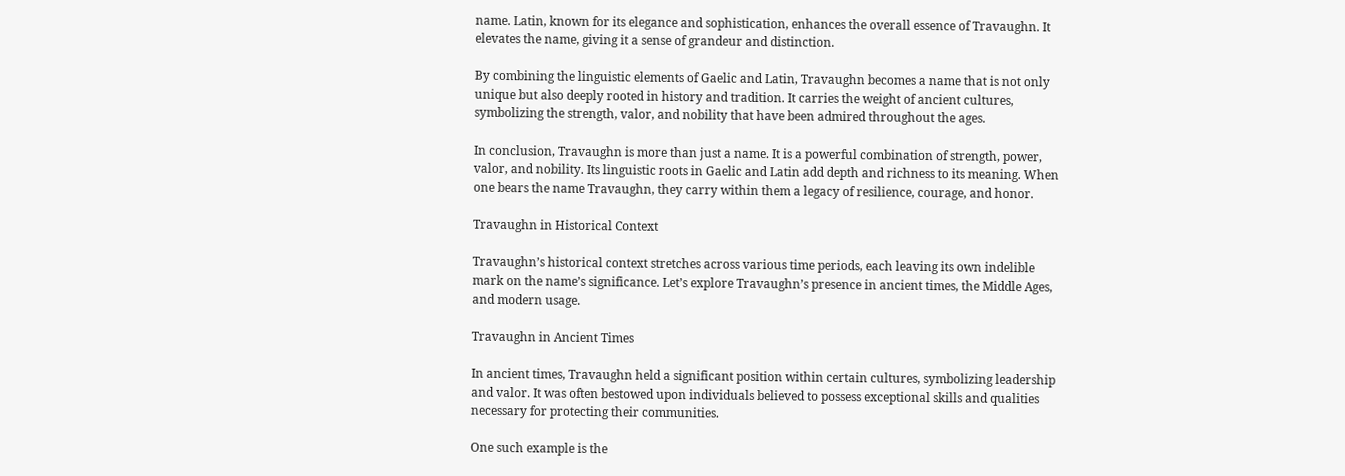name. Latin, known for its elegance and sophistication, enhances the overall essence of Travaughn. It elevates the name, giving it a sense of grandeur and distinction.

By combining the linguistic elements of Gaelic and Latin, Travaughn becomes a name that is not only unique but also deeply rooted in history and tradition. It carries the weight of ancient cultures, symbolizing the strength, valor, and nobility that have been admired throughout the ages.

In conclusion, Travaughn is more than just a name. It is a powerful combination of strength, power, valor, and nobility. Its linguistic roots in Gaelic and Latin add depth and richness to its meaning. When one bears the name Travaughn, they carry within them a legacy of resilience, courage, and honor.

Travaughn in Historical Context

Travaughn’s historical context stretches across various time periods, each leaving its own indelible mark on the name’s significance. Let’s explore Travaughn’s presence in ancient times, the Middle Ages, and modern usage.

Travaughn in Ancient Times

In ancient times, Travaughn held a significant position within certain cultures, symbolizing leadership and valor. It was often bestowed upon individuals believed to possess exceptional skills and qualities necessary for protecting their communities.

One such example is the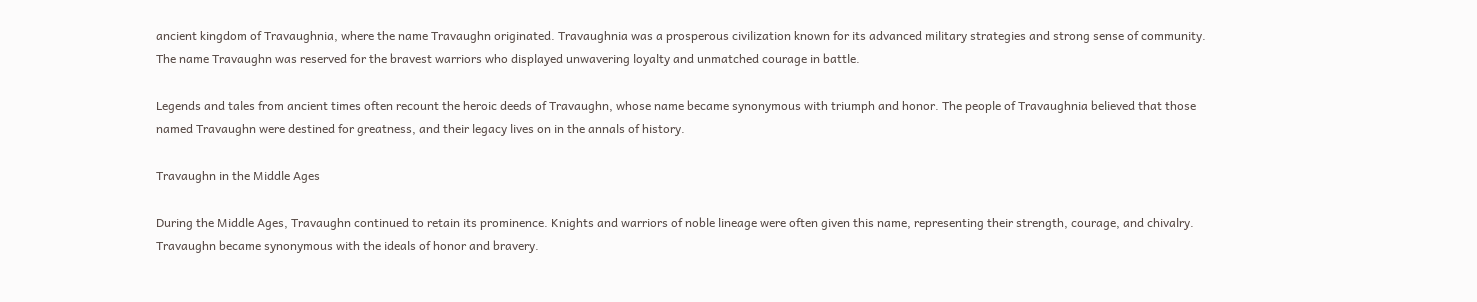ancient kingdom of Travaughnia, where the name Travaughn originated. Travaughnia was a prosperous civilization known for its advanced military strategies and strong sense of community. The name Travaughn was reserved for the bravest warriors who displayed unwavering loyalty and unmatched courage in battle.

Legends and tales from ancient times often recount the heroic deeds of Travaughn, whose name became synonymous with triumph and honor. The people of Travaughnia believed that those named Travaughn were destined for greatness, and their legacy lives on in the annals of history.

Travaughn in the Middle Ages

During the Middle Ages, Travaughn continued to retain its prominence. Knights and warriors of noble lineage were often given this name, representing their strength, courage, and chivalry. Travaughn became synonymous with the ideals of honor and bravery.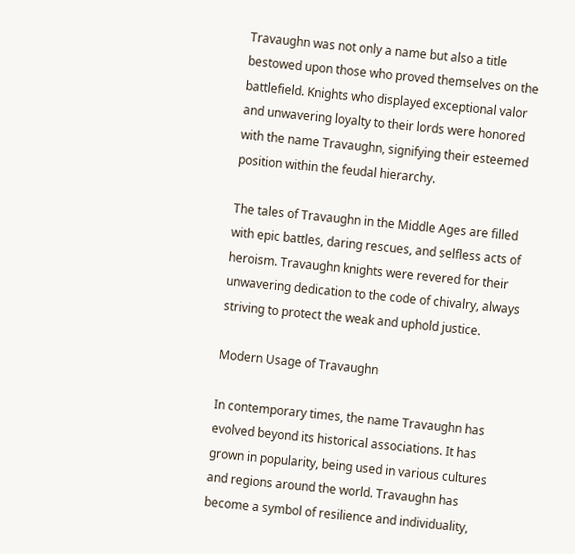Travaughn was not only a name but also a title bestowed upon those who proved themselves on the battlefield. Knights who displayed exceptional valor and unwavering loyalty to their lords were honored with the name Travaughn, signifying their esteemed position within the feudal hierarchy.

The tales of Travaughn in the Middle Ages are filled with epic battles, daring rescues, and selfless acts of heroism. Travaughn knights were revered for their unwavering dedication to the code of chivalry, always striving to protect the weak and uphold justice.

Modern Usage of Travaughn

In contemporary times, the name Travaughn has evolved beyond its historical associations. It has grown in popularity, being used in various cultures and regions around the world. Travaughn has become a symbol of resilience and individuality,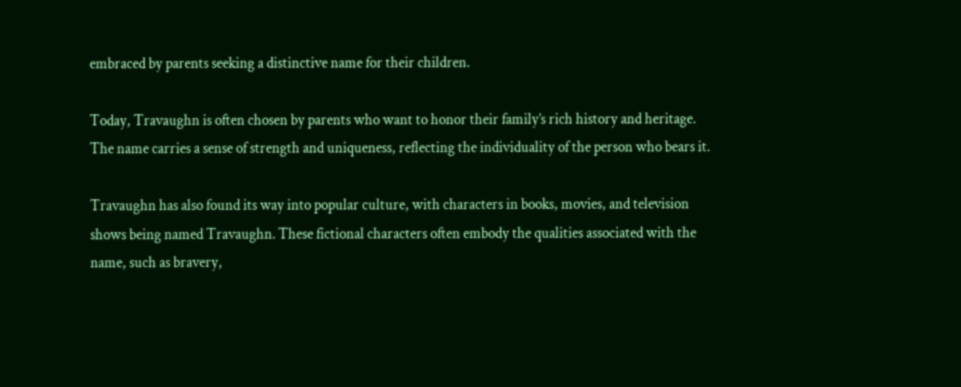embraced by parents seeking a distinctive name for their children.

Today, Travaughn is often chosen by parents who want to honor their family’s rich history and heritage. The name carries a sense of strength and uniqueness, reflecting the individuality of the person who bears it.

Travaughn has also found its way into popular culture, with characters in books, movies, and television shows being named Travaughn. These fictional characters often embody the qualities associated with the name, such as bravery,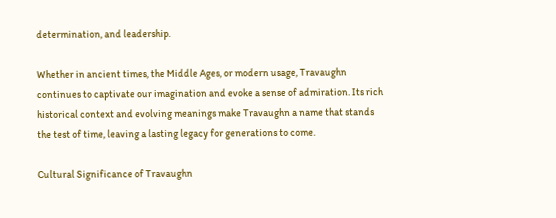determination, and leadership.

Whether in ancient times, the Middle Ages, or modern usage, Travaughn continues to captivate our imagination and evoke a sense of admiration. Its rich historical context and evolving meanings make Travaughn a name that stands the test of time, leaving a lasting legacy for generations to come.

Cultural Significance of Travaughn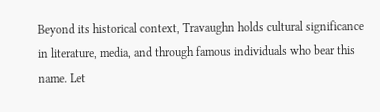Beyond its historical context, Travaughn holds cultural significance in literature, media, and through famous individuals who bear this name. Let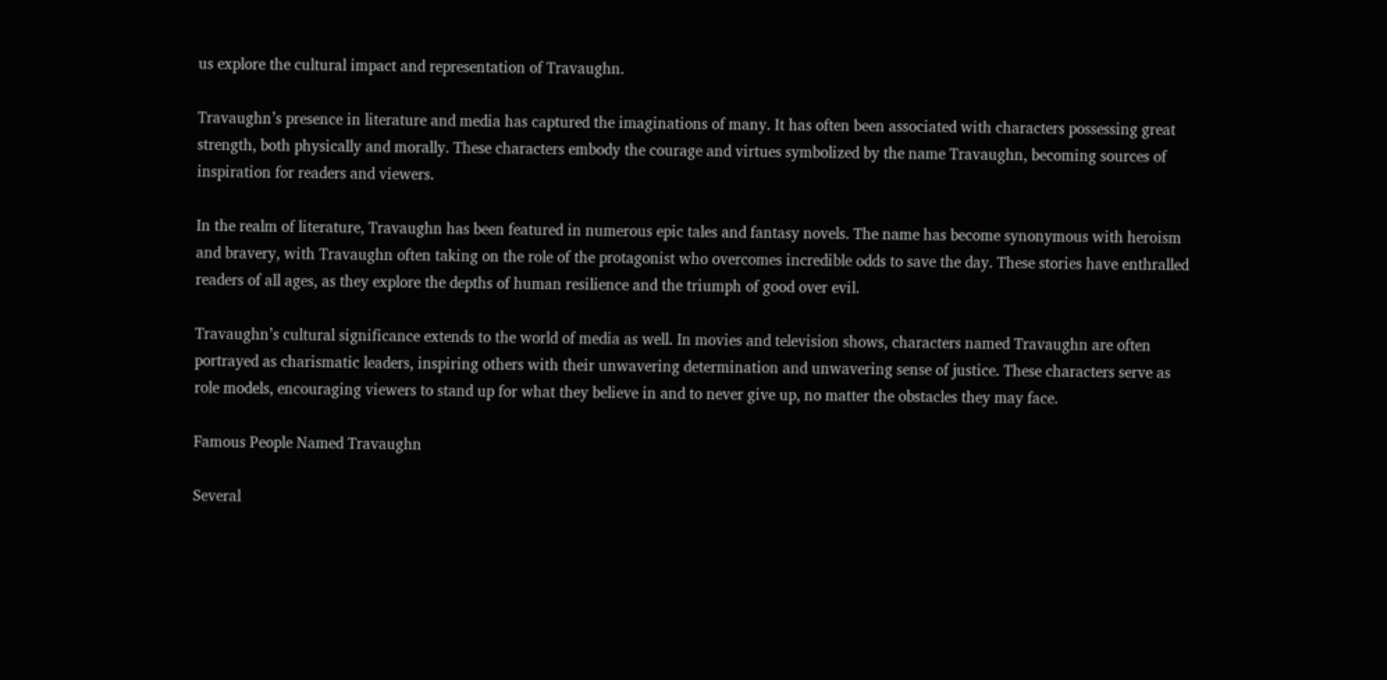us explore the cultural impact and representation of Travaughn.

Travaughn’s presence in literature and media has captured the imaginations of many. It has often been associated with characters possessing great strength, both physically and morally. These characters embody the courage and virtues symbolized by the name Travaughn, becoming sources of inspiration for readers and viewers.

In the realm of literature, Travaughn has been featured in numerous epic tales and fantasy novels. The name has become synonymous with heroism and bravery, with Travaughn often taking on the role of the protagonist who overcomes incredible odds to save the day. These stories have enthralled readers of all ages, as they explore the depths of human resilience and the triumph of good over evil.

Travaughn’s cultural significance extends to the world of media as well. In movies and television shows, characters named Travaughn are often portrayed as charismatic leaders, inspiring others with their unwavering determination and unwavering sense of justice. These characters serve as role models, encouraging viewers to stand up for what they believe in and to never give up, no matter the obstacles they may face.

Famous People Named Travaughn

Several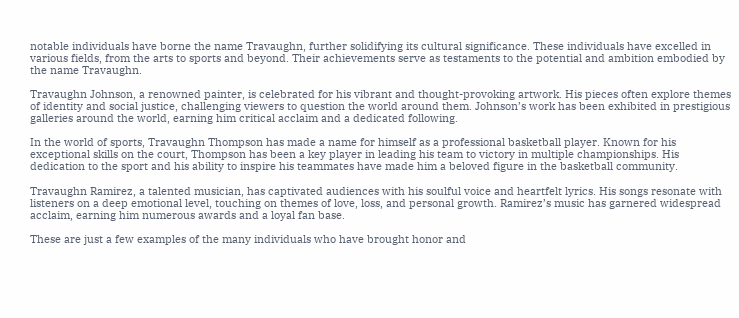notable individuals have borne the name Travaughn, further solidifying its cultural significance. These individuals have excelled in various fields, from the arts to sports and beyond. Their achievements serve as testaments to the potential and ambition embodied by the name Travaughn.

Travaughn Johnson, a renowned painter, is celebrated for his vibrant and thought-provoking artwork. His pieces often explore themes of identity and social justice, challenging viewers to question the world around them. Johnson’s work has been exhibited in prestigious galleries around the world, earning him critical acclaim and a dedicated following.

In the world of sports, Travaughn Thompson has made a name for himself as a professional basketball player. Known for his exceptional skills on the court, Thompson has been a key player in leading his team to victory in multiple championships. His dedication to the sport and his ability to inspire his teammates have made him a beloved figure in the basketball community.

Travaughn Ramirez, a talented musician, has captivated audiences with his soulful voice and heartfelt lyrics. His songs resonate with listeners on a deep emotional level, touching on themes of love, loss, and personal growth. Ramirez’s music has garnered widespread acclaim, earning him numerous awards and a loyal fan base.

These are just a few examples of the many individuals who have brought honor and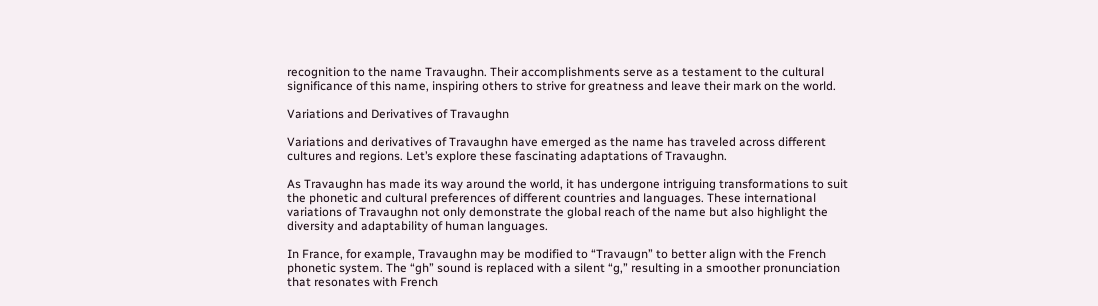recognition to the name Travaughn. Their accomplishments serve as a testament to the cultural significance of this name, inspiring others to strive for greatness and leave their mark on the world.

Variations and Derivatives of Travaughn

Variations and derivatives of Travaughn have emerged as the name has traveled across different cultures and regions. Let’s explore these fascinating adaptations of Travaughn.

As Travaughn has made its way around the world, it has undergone intriguing transformations to suit the phonetic and cultural preferences of different countries and languages. These international variations of Travaughn not only demonstrate the global reach of the name but also highlight the diversity and adaptability of human languages.

In France, for example, Travaughn may be modified to “Travaugn” to better align with the French phonetic system. The “gh” sound is replaced with a silent “g,” resulting in a smoother pronunciation that resonates with French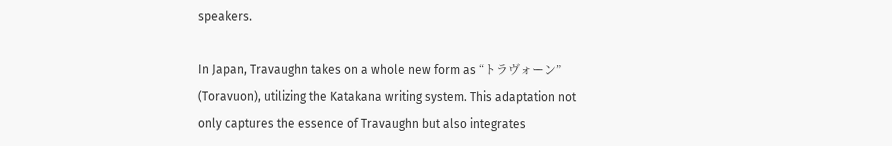speakers.

In Japan, Travaughn takes on a whole new form as “トラヴォーン” (Toravuon), utilizing the Katakana writing system. This adaptation not only captures the essence of Travaughn but also integrates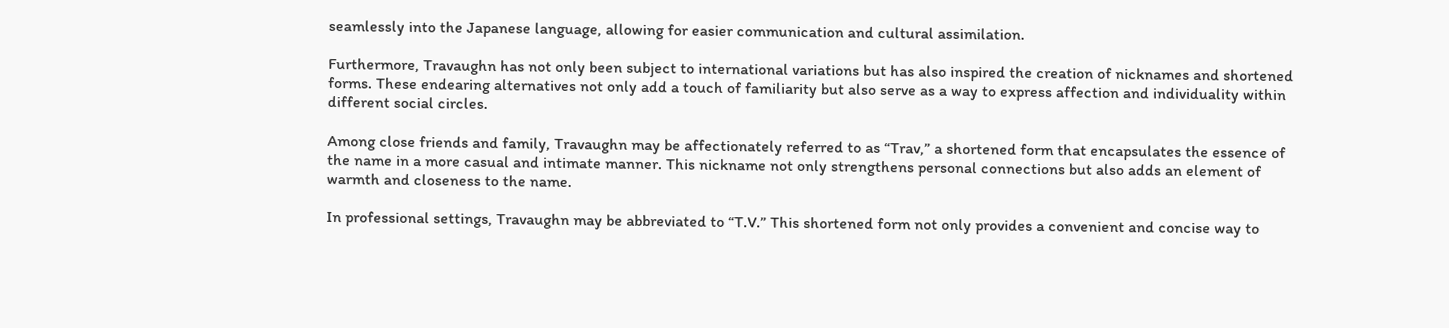seamlessly into the Japanese language, allowing for easier communication and cultural assimilation.

Furthermore, Travaughn has not only been subject to international variations but has also inspired the creation of nicknames and shortened forms. These endearing alternatives not only add a touch of familiarity but also serve as a way to express affection and individuality within different social circles.

Among close friends and family, Travaughn may be affectionately referred to as “Trav,” a shortened form that encapsulates the essence of the name in a more casual and intimate manner. This nickname not only strengthens personal connections but also adds an element of warmth and closeness to the name.

In professional settings, Travaughn may be abbreviated to “T.V.” This shortened form not only provides a convenient and concise way to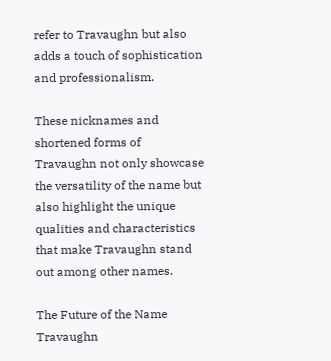refer to Travaughn but also adds a touch of sophistication and professionalism.

These nicknames and shortened forms of Travaughn not only showcase the versatility of the name but also highlight the unique qualities and characteristics that make Travaughn stand out among other names.

The Future of the Name Travaughn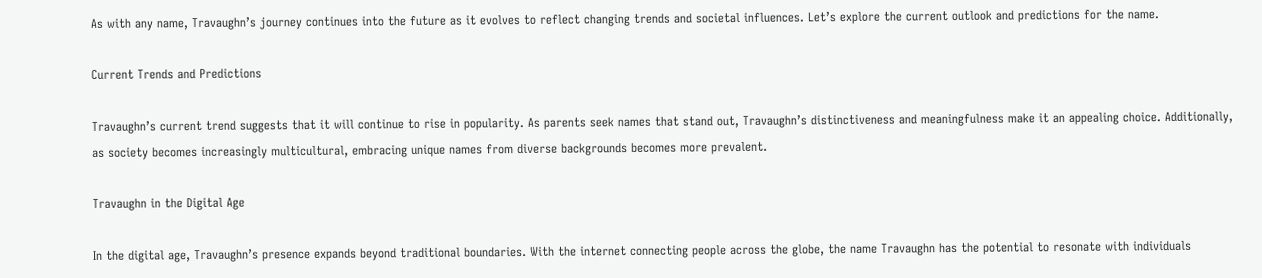As with any name, Travaughn’s journey continues into the future as it evolves to reflect changing trends and societal influences. Let’s explore the current outlook and predictions for the name.

Current Trends and Predictions

Travaughn’s current trend suggests that it will continue to rise in popularity. As parents seek names that stand out, Travaughn’s distinctiveness and meaningfulness make it an appealing choice. Additionally, as society becomes increasingly multicultural, embracing unique names from diverse backgrounds becomes more prevalent.

Travaughn in the Digital Age

In the digital age, Travaughn’s presence expands beyond traditional boundaries. With the internet connecting people across the globe, the name Travaughn has the potential to resonate with individuals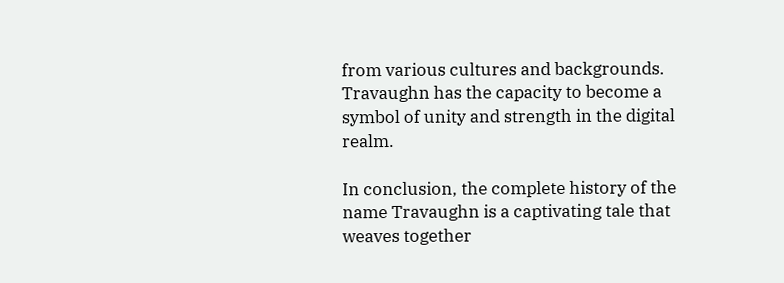from various cultures and backgrounds. Travaughn has the capacity to become a symbol of unity and strength in the digital realm.

In conclusion, the complete history of the name Travaughn is a captivating tale that weaves together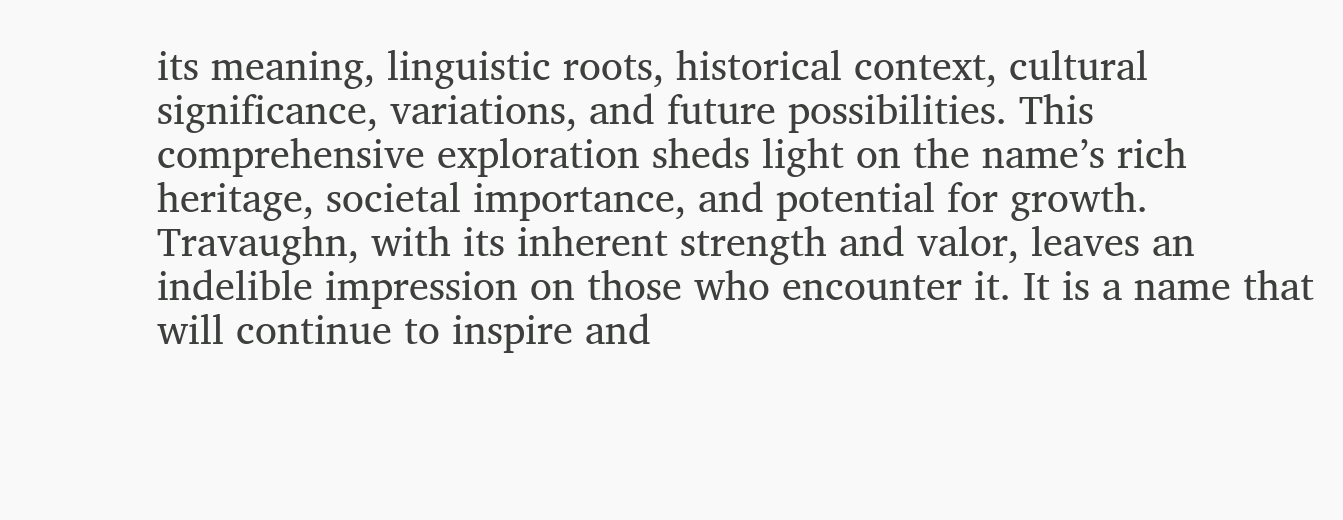its meaning, linguistic roots, historical context, cultural significance, variations, and future possibilities. This comprehensive exploration sheds light on the name’s rich heritage, societal importance, and potential for growth. Travaughn, with its inherent strength and valor, leaves an indelible impression on those who encounter it. It is a name that will continue to inspire and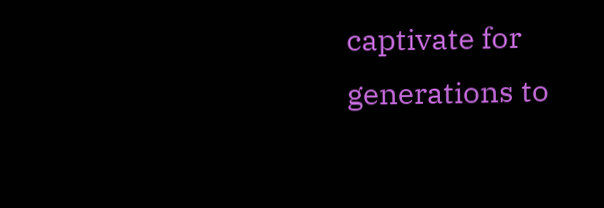captivate for generations to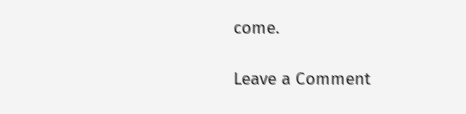come.

Leave a Comment